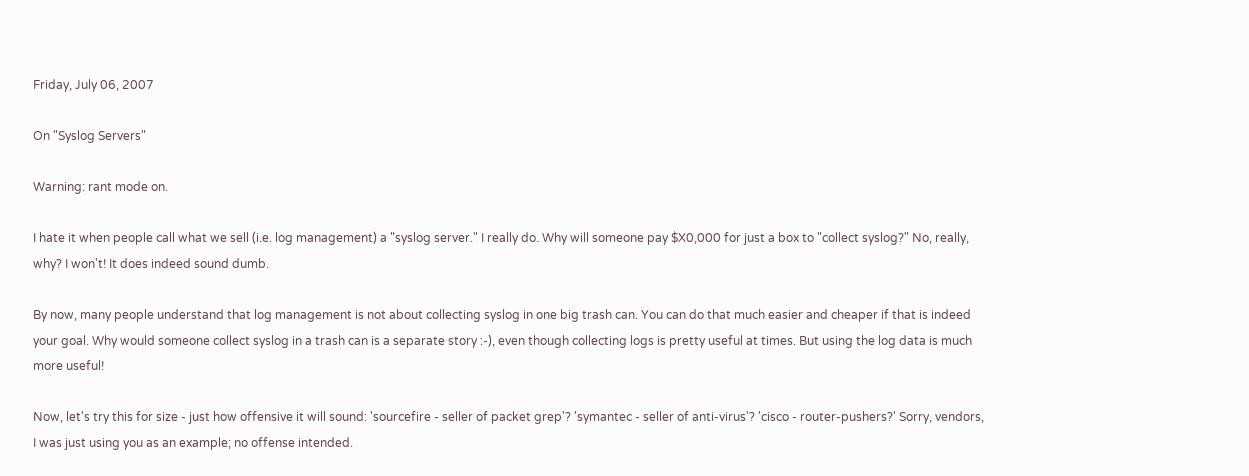Friday, July 06, 2007

On "Syslog Servers"

Warning: rant mode on.

I hate it when people call what we sell (i.e. log management) a "syslog server." I really do. Why will someone pay $X0,000 for just a box to "collect syslog?" No, really, why? I won't! It does indeed sound dumb.

By now, many people understand that log management is not about collecting syslog in one big trash can. You can do that much easier and cheaper if that is indeed your goal. Why would someone collect syslog in a trash can is a separate story :-), even though collecting logs is pretty useful at times. But using the log data is much more useful!

Now, let's try this for size - just how offensive it will sound: 'sourcefire - seller of packet grep'? 'symantec - seller of anti-virus'? 'cisco - router-pushers?' Sorry, vendors, I was just using you as an example; no offense intended.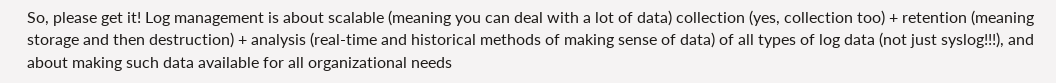So, please get it! Log management is about scalable (meaning you can deal with a lot of data) collection (yes, collection too) + retention (meaning storage and then destruction) + analysis (real-time and historical methods of making sense of data) of all types of log data (not just syslog!!!), and about making such data available for all organizational needs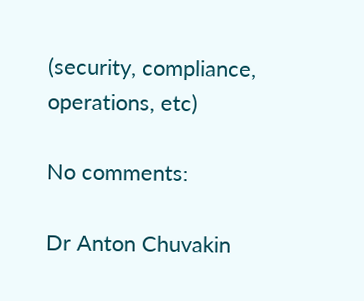(security, compliance, operations, etc)

No comments:

Dr Anton Chuvakin